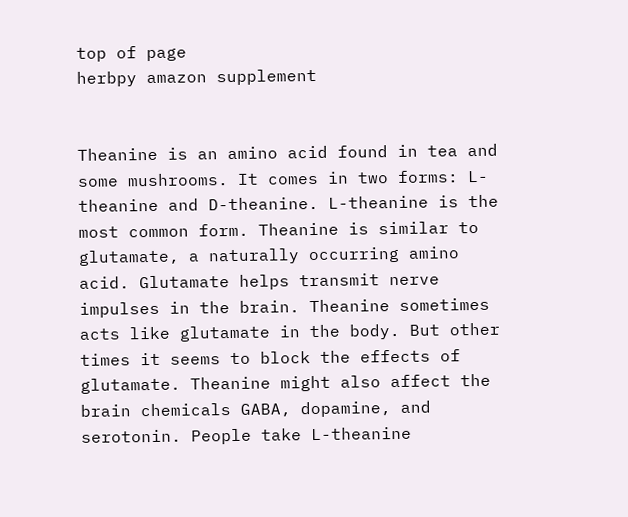top of page
herbpy amazon supplement


Theanine is an amino acid found in tea and some mushrooms. It comes in two forms: L-theanine and D-theanine. L-theanine is the most common form. Theanine is similar to glutamate, a naturally occurring amino acid. Glutamate helps transmit nerve impulses in the brain. Theanine sometimes acts like glutamate in the body. But other times it seems to block the effects of glutamate. Theanine might also affect the brain chemicals GABA, dopamine, and serotonin. People take L-theanine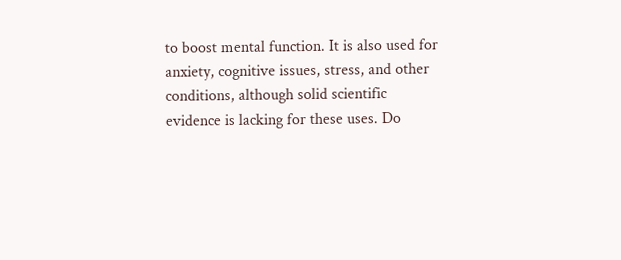to boost mental function. It is also used for anxiety, cognitive issues, stress, and other conditions, although solid scientific evidence is lacking for these uses. Do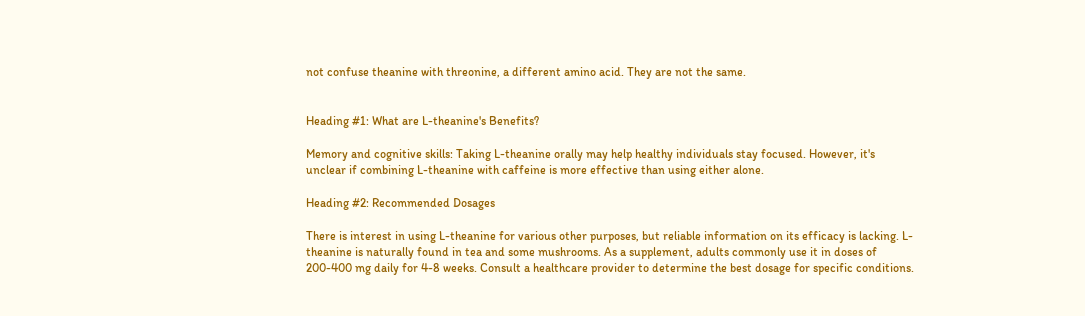not confuse theanine with threonine, a different amino acid. They are not the same.


Heading #1: What are L-theanine's Benefits?

Memory and cognitive skills: Taking L-theanine orally may help healthy individuals stay focused. However, it's unclear if combining L-theanine with caffeine is more effective than using either alone.

Heading #2: Recommended Dosages

There is interest in using L-theanine for various other purposes, but reliable information on its efficacy is lacking. L-theanine is naturally found in tea and some mushrooms. As a supplement, adults commonly use it in doses of 200-400 mg daily for 4-8 weeks. Consult a healthcare provider to determine the best dosage for specific conditions.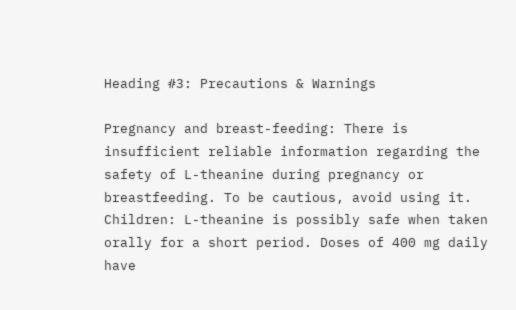Heading #3: Precautions & Warnings

Pregnancy and breast-feeding: There is insufficient reliable information regarding the safety of L-theanine during pregnancy or breastfeeding. To be cautious, avoid using it. Children: L-theanine is possibly safe when taken orally for a short period. Doses of 400 mg daily have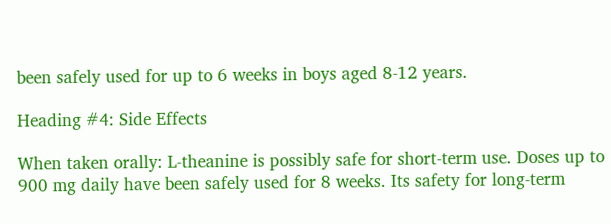been safely used for up to 6 weeks in boys aged 8-12 years.

Heading #4: Side Effects

When taken orally: L-theanine is possibly safe for short-term use. Doses up to 900 mg daily have been safely used for 8 weeks. Its safety for long-term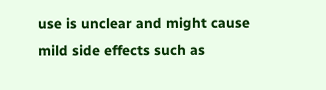use is unclear and might cause mild side effects such as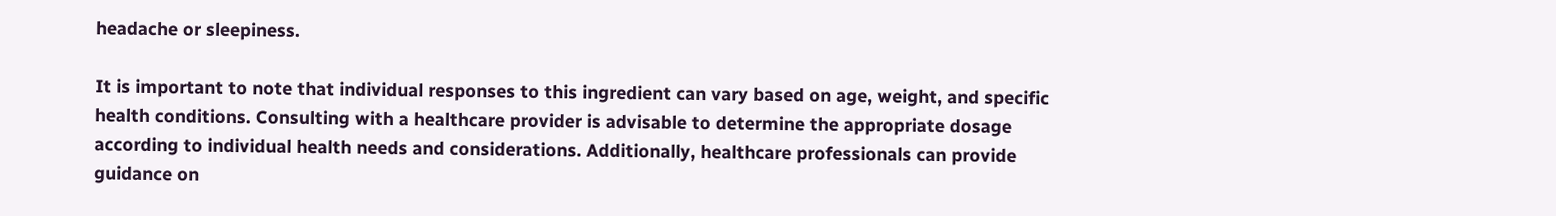headache or sleepiness.

It is important to note that individual responses to this ingredient can vary based on age, weight, and specific health conditions. Consulting with a healthcare provider is advisable to determine the appropriate dosage according to individual health needs and considerations. Additionally, healthcare professionals can provide guidance on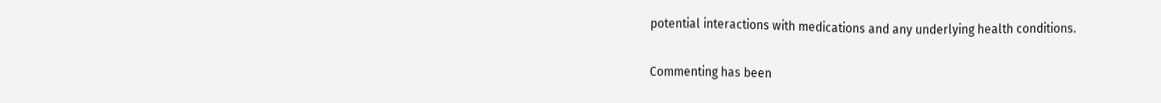potential interactions with medications and any underlying health conditions.


Commenting has been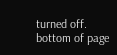turned off.
bottom of page